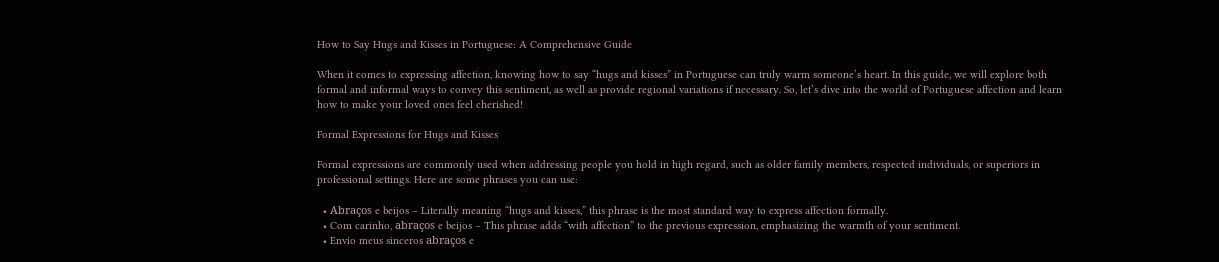How to Say Hugs and Kisses in Portuguese: A Comprehensive Guide

When it comes to expressing affection, knowing how to say “hugs and kisses” in Portuguese can truly warm someone’s heart. In this guide, we will explore both formal and informal ways to convey this sentiment, as well as provide regional variations if necessary. So, let’s dive into the world of Portuguese affection and learn how to make your loved ones feel cherished!

Formal Expressions for Hugs and Kisses

Formal expressions are commonly used when addressing people you hold in high regard, such as older family members, respected individuals, or superiors in professional settings. Here are some phrases you can use:

  • Abraços e beijos – Literally meaning “hugs and kisses,” this phrase is the most standard way to express affection formally.
  • Com carinho, abraços e beijos – This phrase adds “with affection” to the previous expression, emphasizing the warmth of your sentiment.
  • Envio meus sinceros abraços e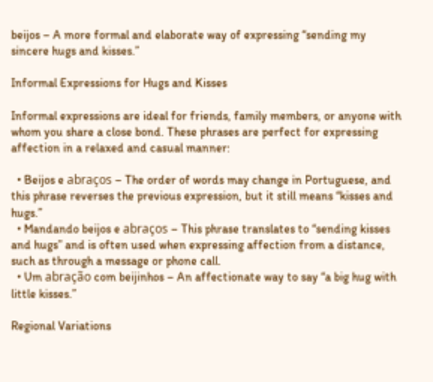beijos – A more formal and elaborate way of expressing “sending my sincere hugs and kisses.”

Informal Expressions for Hugs and Kisses

Informal expressions are ideal for friends, family members, or anyone with whom you share a close bond. These phrases are perfect for expressing affection in a relaxed and casual manner:

  • Beijos e abraços – The order of words may change in Portuguese, and this phrase reverses the previous expression, but it still means “kisses and hugs.”
  • Mandando beijos e abraços – This phrase translates to “sending kisses and hugs” and is often used when expressing affection from a distance, such as through a message or phone call.
  • Um abração com beijinhos – An affectionate way to say “a big hug with little kisses.”

Regional Variations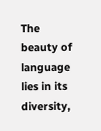The beauty of language lies in its diversity,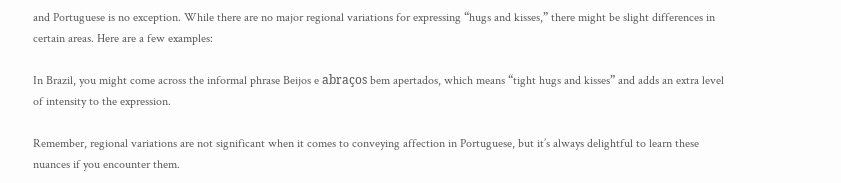and Portuguese is no exception. While there are no major regional variations for expressing “hugs and kisses,” there might be slight differences in certain areas. Here are a few examples:

In Brazil, you might come across the informal phrase Beijos e abraços bem apertados, which means “tight hugs and kisses” and adds an extra level of intensity to the expression.

Remember, regional variations are not significant when it comes to conveying affection in Portuguese, but it’s always delightful to learn these nuances if you encounter them.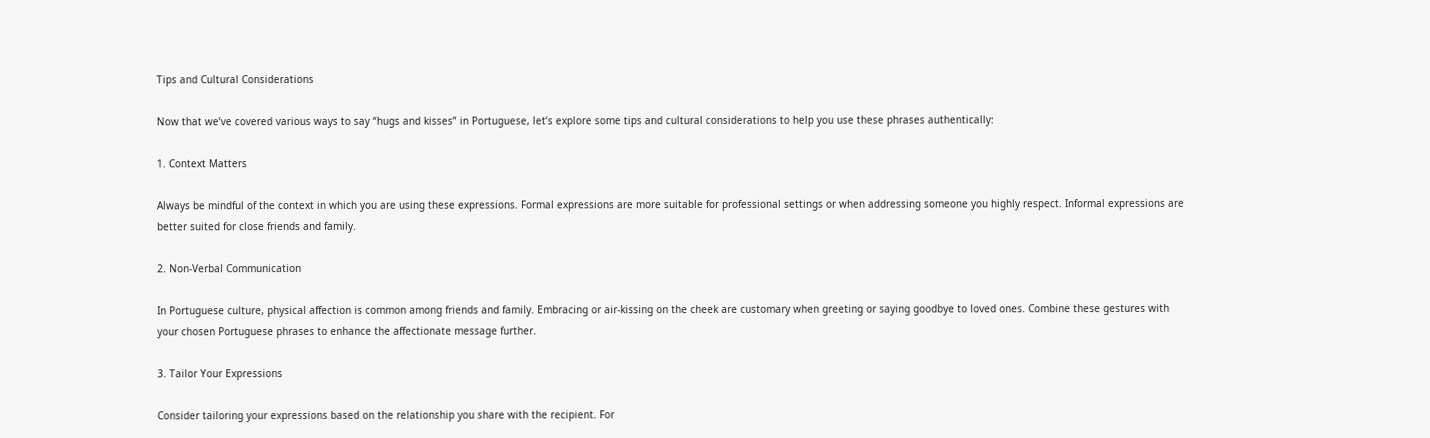Tips and Cultural Considerations

Now that we’ve covered various ways to say “hugs and kisses” in Portuguese, let’s explore some tips and cultural considerations to help you use these phrases authentically:

1. Context Matters

Always be mindful of the context in which you are using these expressions. Formal expressions are more suitable for professional settings or when addressing someone you highly respect. Informal expressions are better suited for close friends and family.

2. Non-Verbal Communication

In Portuguese culture, physical affection is common among friends and family. Embracing or air-kissing on the cheek are customary when greeting or saying goodbye to loved ones. Combine these gestures with your chosen Portuguese phrases to enhance the affectionate message further.

3. Tailor Your Expressions

Consider tailoring your expressions based on the relationship you share with the recipient. For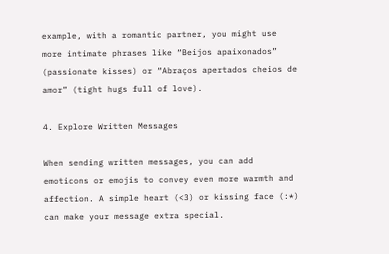example, with a romantic partner, you might use more intimate phrases like “Beijos apaixonados” (passionate kisses) or “Abraços apertados cheios de amor” (tight hugs full of love).

4. Explore Written Messages

When sending written messages, you can add emoticons or emojis to convey even more warmth and affection. A simple heart (<3) or kissing face (:*) can make your message extra special.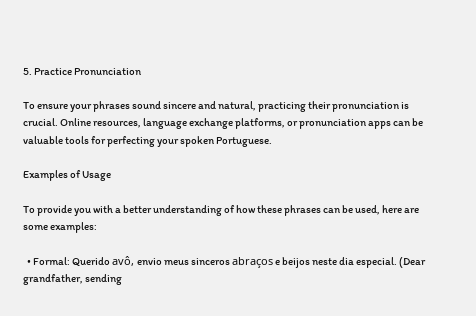5. Practice Pronunciation

To ensure your phrases sound sincere and natural, practicing their pronunciation is crucial. Online resources, language exchange platforms, or pronunciation apps can be valuable tools for perfecting your spoken Portuguese.

Examples of Usage

To provide you with a better understanding of how these phrases can be used, here are some examples:

  • Formal: Querido avô, envio meus sinceros abraços e beijos neste dia especial. (Dear grandfather, sending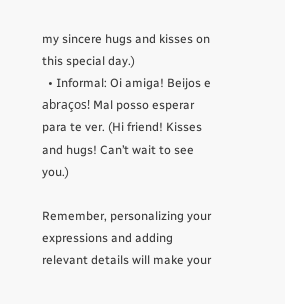my sincere hugs and kisses on this special day.)
  • Informal: Oi amiga! Beijos e abraços! Mal posso esperar para te ver. (Hi friend! Kisses and hugs! Can’t wait to see you.)

Remember, personalizing your expressions and adding relevant details will make your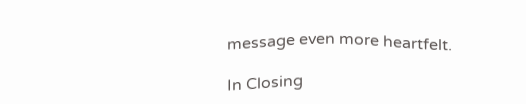message even more heartfelt.

In Closing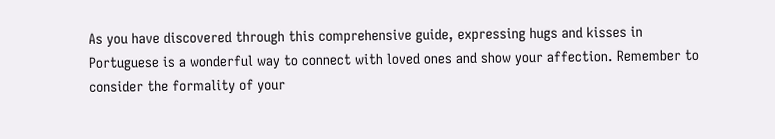As you have discovered through this comprehensive guide, expressing hugs and kisses in Portuguese is a wonderful way to connect with loved ones and show your affection. Remember to consider the formality of your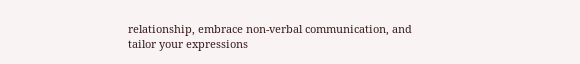relationship, embrace non-verbal communication, and tailor your expressions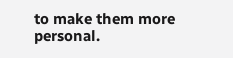to make them more personal.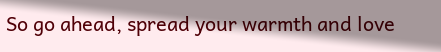So go ahead, spread your warmth and love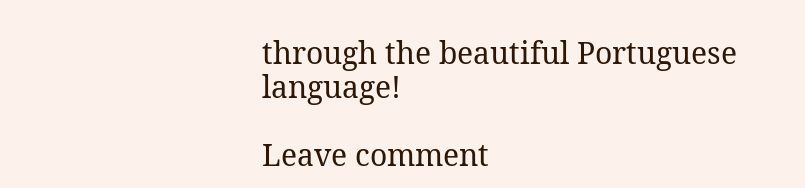through the beautiful Portuguese language!

Leave comment